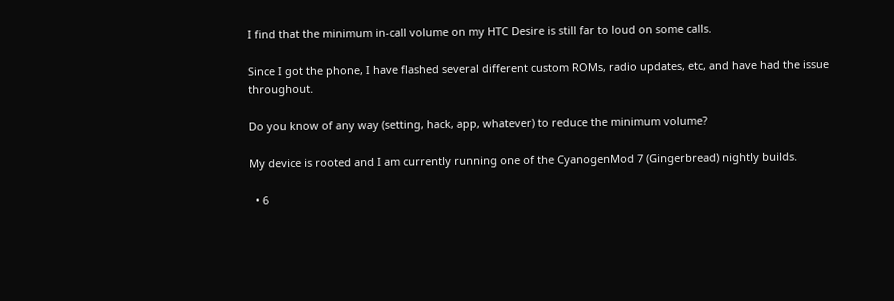I find that the minimum in-call volume on my HTC Desire is still far to loud on some calls.

Since I got the phone, I have flashed several different custom ROMs, radio updates, etc, and have had the issue throughout.

Do you know of any way (setting, hack, app, whatever) to reduce the minimum volume?

My device is rooted and I am currently running one of the CyanogenMod 7 (Gingerbread) nightly builds.

  • 6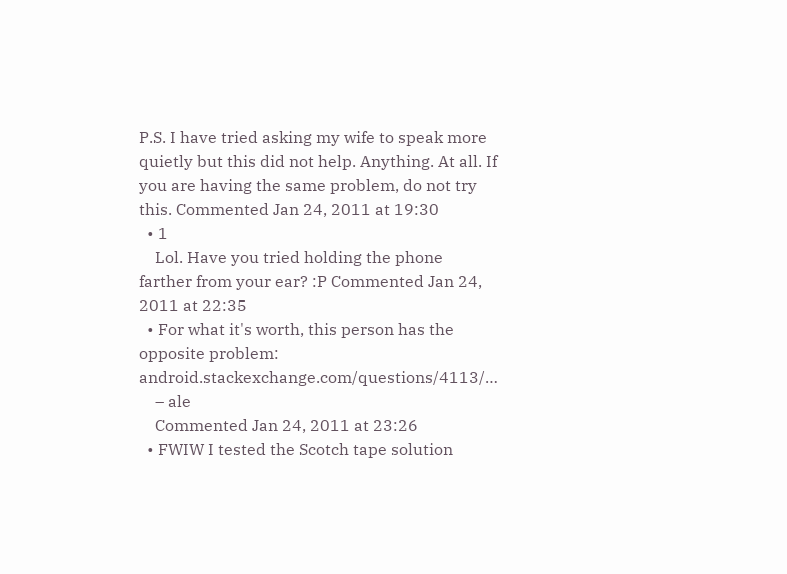P.S. I have tried asking my wife to speak more quietly but this did not help. Anything. At all. If you are having the same problem, do not try this. Commented Jan 24, 2011 at 19:30
  • 1
    Lol. Have you tried holding the phone farther from your ear? :P Commented Jan 24, 2011 at 22:35
  • For what it's worth, this person has the opposite problem: android.stackexchange.com/questions/4113/…
    – ale
    Commented Jan 24, 2011 at 23:26
  • FWIW I tested the Scotch tape solution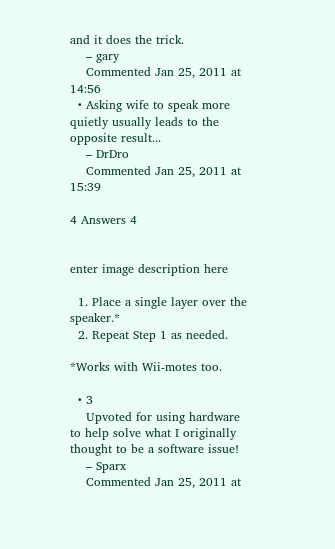and it does the trick.
    – gary
    Commented Jan 25, 2011 at 14:56
  • Asking wife to speak more quietly usually leads to the opposite result...
    – DrDro
    Commented Jan 25, 2011 at 15:39

4 Answers 4


enter image description here

  1. Place a single layer over the speaker.*
  2. Repeat Step 1 as needed.

*Works with Wii-motes too.

  • 3
    Upvoted for using hardware to help solve what I originally thought to be a software issue!
    – Sparx
    Commented Jan 25, 2011 at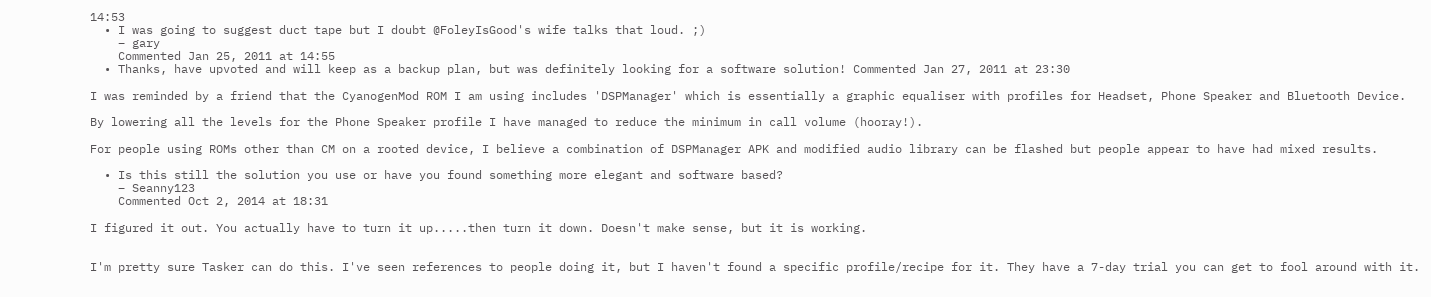14:53
  • I was going to suggest duct tape but I doubt @FoleyIsGood's wife talks that loud. ;)
    – gary
    Commented Jan 25, 2011 at 14:55
  • Thanks, have upvoted and will keep as a backup plan, but was definitely looking for a software solution! Commented Jan 27, 2011 at 23:30

I was reminded by a friend that the CyanogenMod ROM I am using includes 'DSPManager' which is essentially a graphic equaliser with profiles for Headset, Phone Speaker and Bluetooth Device.

By lowering all the levels for the Phone Speaker profile I have managed to reduce the minimum in call volume (hooray!).

For people using ROMs other than CM on a rooted device, I believe a combination of DSPManager APK and modified audio library can be flashed but people appear to have had mixed results.

  • Is this still the solution you use or have you found something more elegant and software based?
    – Seanny123
    Commented Oct 2, 2014 at 18:31

I figured it out. You actually have to turn it up.....then turn it down. Doesn't make sense, but it is working.


I'm pretty sure Tasker can do this. I've seen references to people doing it, but I haven't found a specific profile/recipe for it. They have a 7-day trial you can get to fool around with it.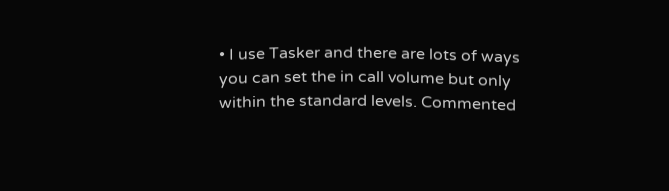• I use Tasker and there are lots of ways you can set the in call volume but only within the standard levels. Commented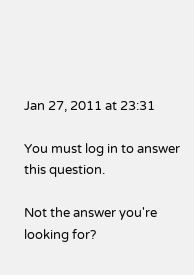Jan 27, 2011 at 23:31

You must log in to answer this question.

Not the answer you're looking for?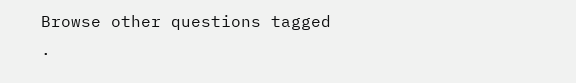Browse other questions tagged .